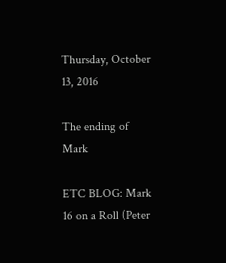Thursday, October 13, 2016

The ending of Mark

ETC BLOG: Mark 16 on a Roll (Peter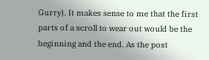Gurry). It makes sense to me that the first parts of a scroll to wear out would be the beginning and the end. As the post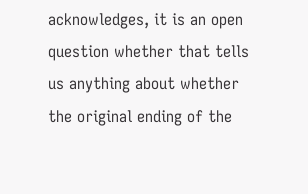acknowledges, it is an open question whether that tells us anything about whether the original ending of the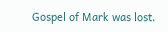Gospel of Mark was lost.